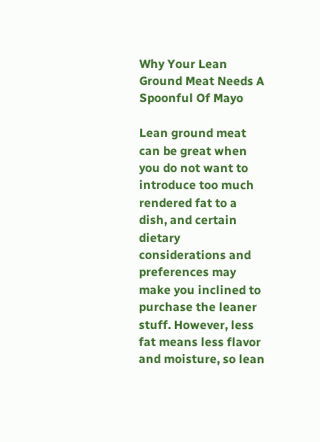Why Your Lean Ground Meat Needs A Spoonful Of Mayo

Lean ground meat can be great when you do not want to introduce too much rendered fat to a dish, and certain dietary considerations and preferences may make you inclined to purchase the leaner stuff. However, less fat means less flavor and moisture, so lean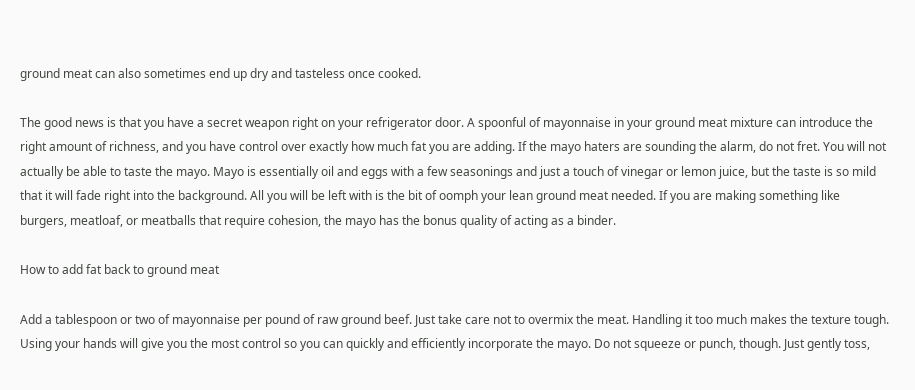ground meat can also sometimes end up dry and tasteless once cooked.

The good news is that you have a secret weapon right on your refrigerator door. A spoonful of mayonnaise in your ground meat mixture can introduce the right amount of richness, and you have control over exactly how much fat you are adding. If the mayo haters are sounding the alarm, do not fret. You will not actually be able to taste the mayo. Mayo is essentially oil and eggs with a few seasonings and just a touch of vinegar or lemon juice, but the taste is so mild that it will fade right into the background. All you will be left with is the bit of oomph your lean ground meat needed. If you are making something like burgers, meatloaf, or meatballs that require cohesion, the mayo has the bonus quality of acting as a binder.

How to add fat back to ground meat

Add a tablespoon or two of mayonnaise per pound of raw ground beef. Just take care not to overmix the meat. Handling it too much makes the texture tough. Using your hands will give you the most control so you can quickly and efficiently incorporate the mayo. Do not squeeze or punch, though. Just gently toss,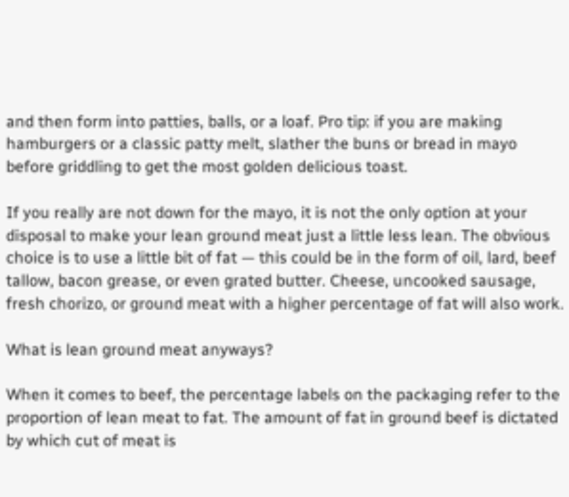and then form into patties, balls, or a loaf. Pro tip: if you are making hamburgers or a classic patty melt, slather the buns or bread in mayo before griddling to get the most golden delicious toast.

If you really are not down for the mayo, it is not the only option at your disposal to make your lean ground meat just a little less lean. The obvious choice is to use a little bit of fat — this could be in the form of oil, lard, beef tallow, bacon grease, or even grated butter. Cheese, uncooked sausage, fresh chorizo, or ground meat with a higher percentage of fat will also work.

What is lean ground meat anyways?

When it comes to beef, the percentage labels on the packaging refer to the proportion of lean meat to fat. The amount of fat in ground beef is dictated by which cut of meat is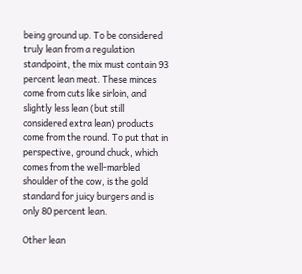being ground up. To be considered truly lean from a regulation standpoint, the mix must contain 93 percent lean meat. These minces come from cuts like sirloin, and slightly less lean (but still considered extra lean) products come from the round. To put that in perspective, ground chuck, which comes from the well-marbled shoulder of the cow, is the gold standard for juicy burgers and is only 80 percent lean.

Other lean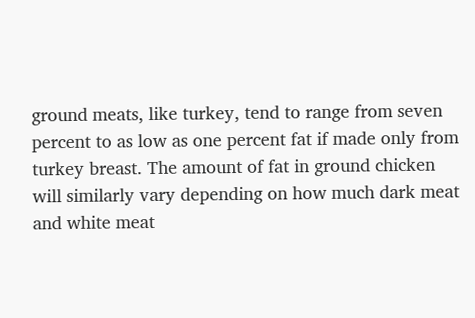ground meats, like turkey, tend to range from seven percent to as low as one percent fat if made only from turkey breast. The amount of fat in ground chicken will similarly vary depending on how much dark meat and white meat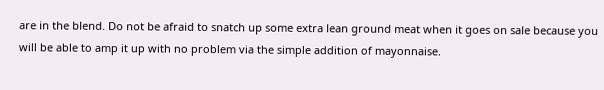are in the blend. Do not be afraid to snatch up some extra lean ground meat when it goes on sale because you will be able to amp it up with no problem via the simple addition of mayonnaise.